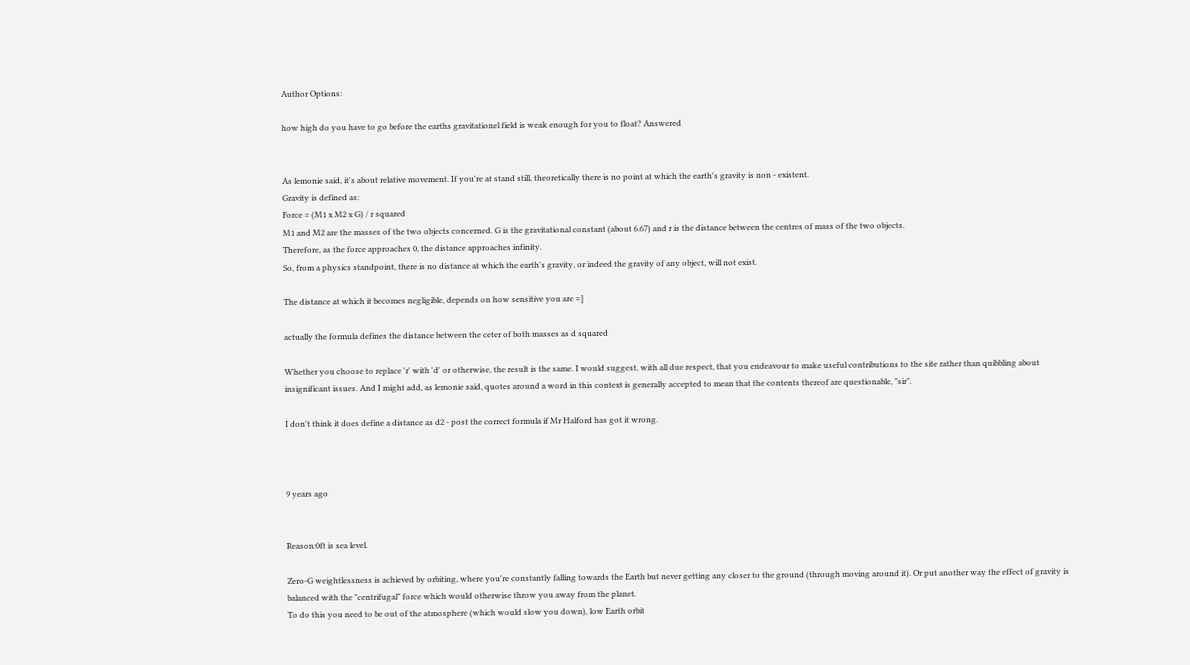Author Options:

how high do you have to go before the earths gravitationel field is weak enough for you to float? Answered


As lemonie said, it's about relative movement. If you're at stand still, theoretically there is no point at which the earth's gravity is non - existent.
Gravity is defined as:
Force = (M1 x M2 x G) / r squared
M1 and M2 are the masses of the two objects concerned. G is the gravitational constant (about 6.67) and r is the distance between the centres of mass of the two objects.
Therefore, as the force approaches 0, the distance approaches infinity.
So, from a physics standpoint, there is no distance at which the earth's gravity, or indeed the gravity of any object, will not exist.

The distance at which it becomes negligible, depends on how sensitive you are =]

actually the formula defines the distance between the ceter of both masses as d squared

Whether you choose to replace 'r' with 'd' or otherwise, the result is the same. I would suggest, with all due respect, that you endeavour to make useful contributions to the site rather than quibbling about insignificant issues. And I might add, as lemonie said, quotes around a word in this context is generally accepted to mean that the contents thereof are questionable, "sir".

I don't think it does define a distance as d2 - post the correct formula if Mr Halford has got it wrong.



9 years ago


Reason:0ft is sea level.

Zero-G weightlessness is achieved by orbiting, where you're constantly falling towards the Earth but never getting any closer to the ground (through moving around it). Or put another way the effect of gravity is balanced with the "centrifugal" force which would otherwise throw you away from the planet.
To do this you need to be out of the atmosphere (which would slow you down), low Earth orbit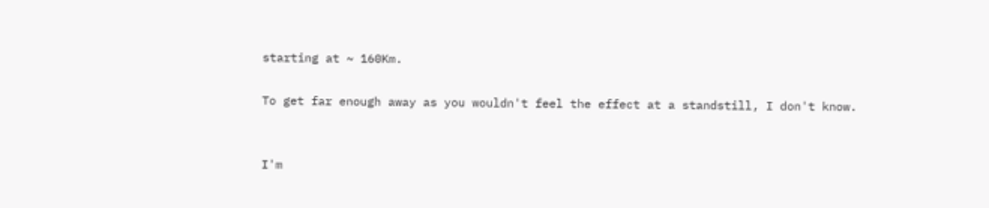starting at ~ 160Km.

To get far enough away as you wouldn't feel the effect at a standstill, I don't know.


I'm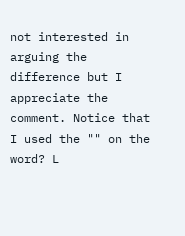not interested in arguing the difference but I appreciate the comment. Notice that I used the "" on the word? L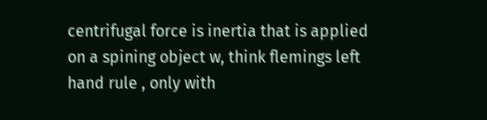centrifugal force is inertia that is applied on a spining object w, think flemings left hand rule , only with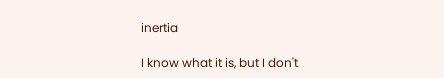inertia

I know what it is, but I don't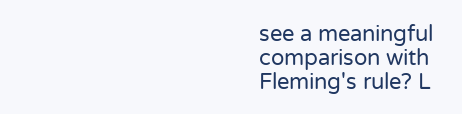see a meaningful comparison with Fleming's rule? L